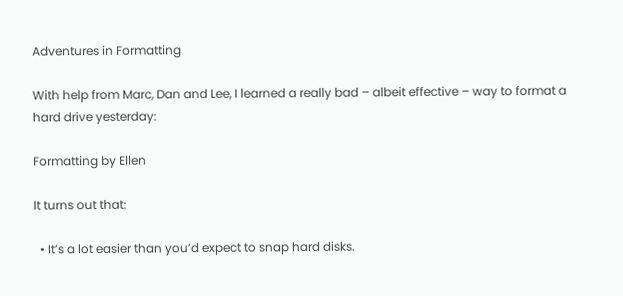Adventures in Formatting

With help from Marc, Dan and Lee, I learned a really bad – albeit effective – way to format a hard drive yesterday:

Formatting by Ellen

It turns out that:

  • It’s a lot easier than you’d expect to snap hard disks.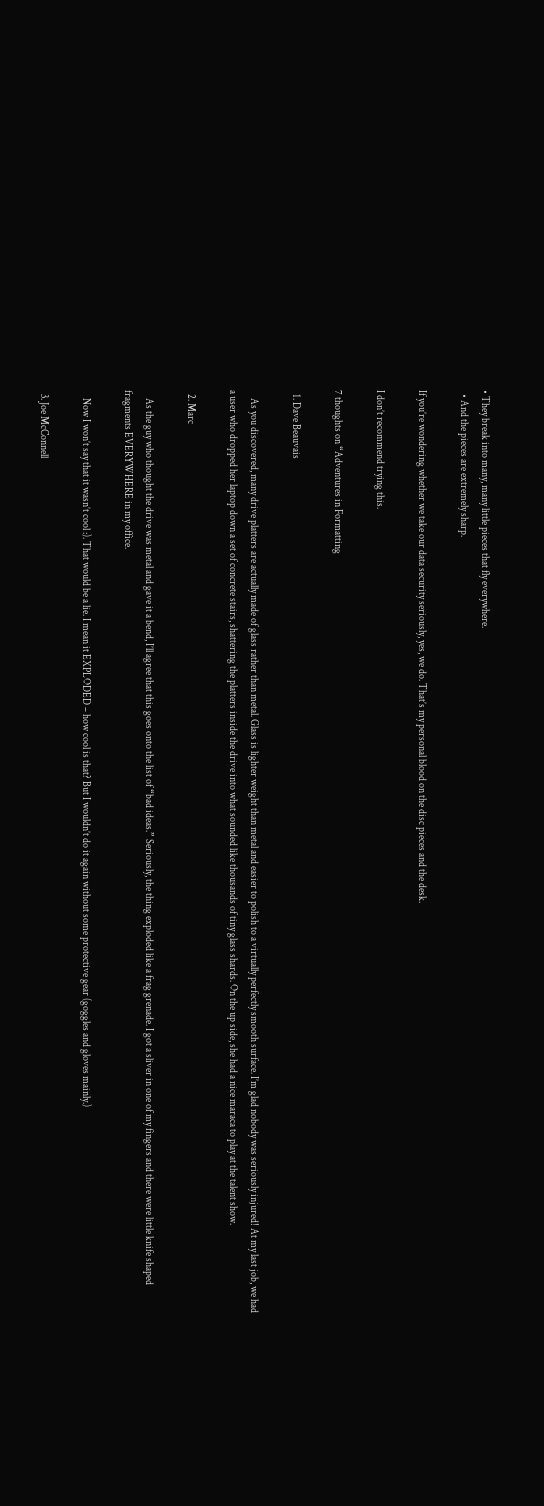• They break into many, many little pieces that fly everywhere.
  • And the pieces are extremely sharp.

If you’re wondering whether we take our data security seriously, yes, we do. That’s my personal blood on the disc pieces and the desk.

I don’t recommend trying this.

7 thoughts on “Adventures in Formatting

  1. Dave Beauvais

    As you discovered, many drive platters are actually made of glass rather than metal. Glass is lighter weight than metal and easier to polish to a virtually perfectly smooth surface. I’m glad nobody was seriously injured! At my last job, we had a user who dropped her laptop down a set of concrete stairs, shattering the platters inside the drive into what sounded like thousands of tiny glass shards. On the up side, she had a nice maraca to play at the talent show.

  2. Marc

    As the guy who thought the drive was metal and gave it a bend, I’ll agree that this goes onto the list of “bad ideas.” Seriously, the thing exploded like a frag grenade. I got a sliver in one of my fingers and there were little knife shaped fragments EVERYWHERE in my office.

    Now I won’t say that it wasn’t cool :). That would be a lie. I mean it EXPLODED – how cool is that? But I wouldn’t do it again without some protective gear (goggles and gloves mainly.)

  3. Joe McConnell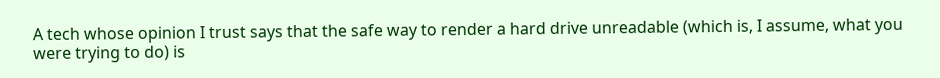A tech whose opinion I trust says that the safe way to render a hard drive unreadable (which is, I assume, what you were trying to do) is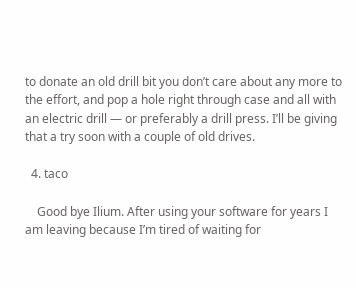to donate an old drill bit you don’t care about any more to the effort, and pop a hole right through case and all with an electric drill — or preferably a drill press. I’ll be giving that a try soon with a couple of old drives.

  4. taco

    Good bye Ilium. After using your software for years I am leaving because I’m tired of waiting for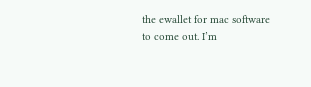the ewallet for mac software to come out. I’m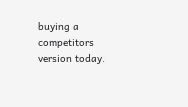buying a competitors version today.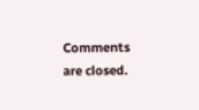Comments are closed.